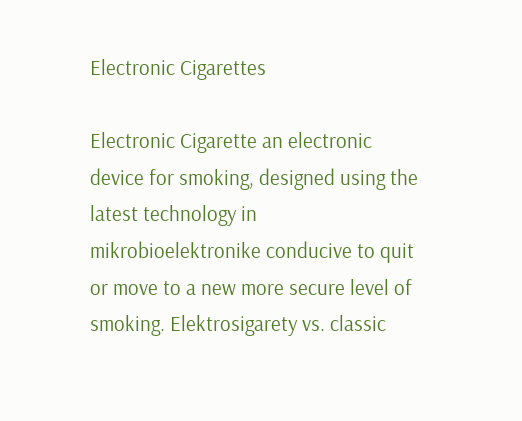Electronic Cigarettes

Electronic Cigarette an electronic device for smoking, designed using the latest technology in mikrobioelektronike conducive to quit or move to a new more secure level of smoking. Elektrosigarety vs. classic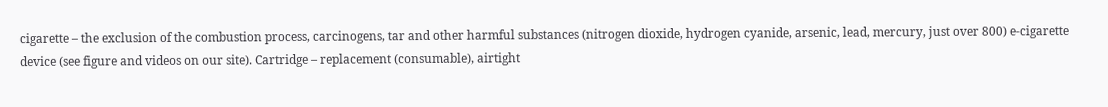cigarette – the exclusion of the combustion process, carcinogens, tar and other harmful substances (nitrogen dioxide, hydrogen cyanide, arsenic, lead, mercury, just over 800) e-cigarette device (see figure and videos on our site). Cartridge – replacement (consumable), airtight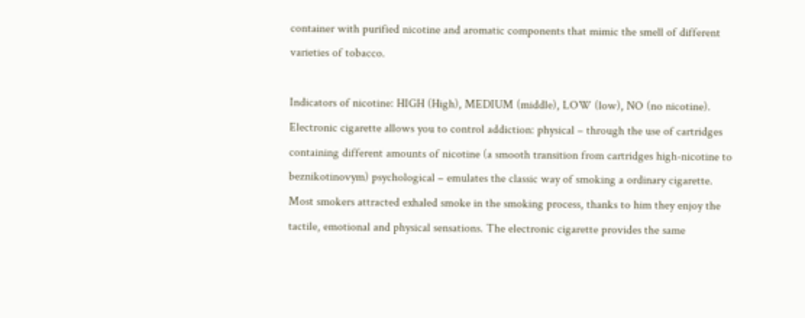container with purified nicotine and aromatic components that mimic the smell of different varieties of tobacco.

Indicators of nicotine: HIGH (High), MEDIUM (middle), LOW (low), NO (no nicotine). Electronic cigarette allows you to control addiction: physical – through the use of cartridges containing different amounts of nicotine (a smooth transition from cartridges high-nicotine to beznikotinovym) psychological – emulates the classic way of smoking a ordinary cigarette. Most smokers attracted exhaled smoke in the smoking process, thanks to him they enjoy the tactile, emotional and physical sensations. The electronic cigarette provides the same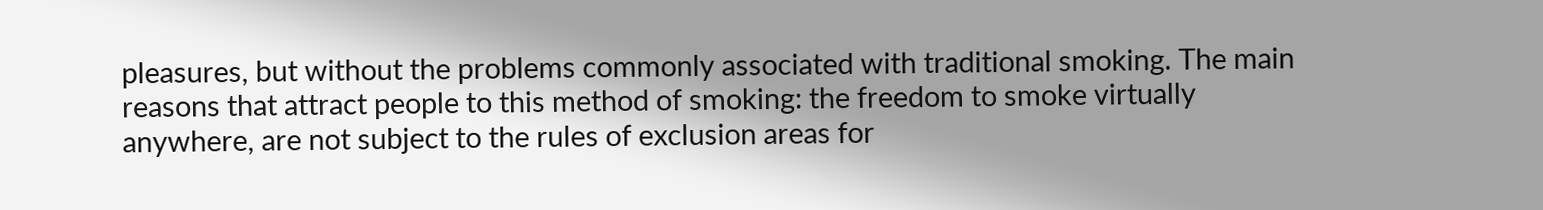pleasures, but without the problems commonly associated with traditional smoking. The main reasons that attract people to this method of smoking: the freedom to smoke virtually anywhere, are not subject to the rules of exclusion areas for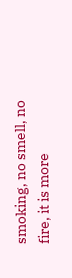smoking, no smell, no fire, it is more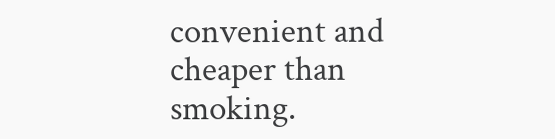convenient and cheaper than smoking.